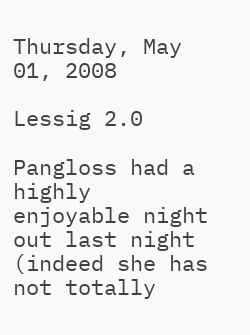Thursday, May 01, 2008

Lessig 2.0

Pangloss had a highly enjoyable night out last night (indeed she has not totally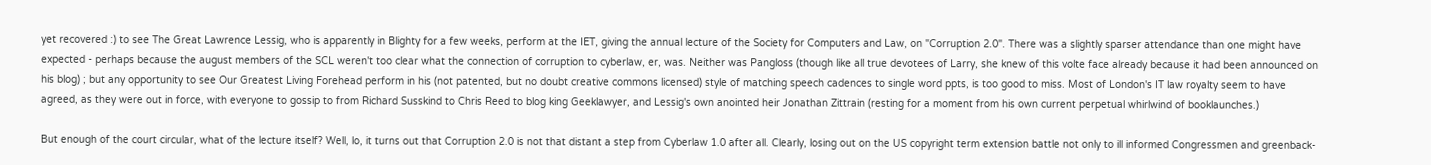yet recovered :) to see The Great Lawrence Lessig, who is apparently in Blighty for a few weeks, perform at the IET, giving the annual lecture of the Society for Computers and Law, on "Corruption 2.0". There was a slightly sparser attendance than one might have expected - perhaps because the august members of the SCL weren't too clear what the connection of corruption to cyberlaw, er, was. Neither was Pangloss (though like all true devotees of Larry, she knew of this volte face already because it had been announced on his blog) ; but any opportunity to see Our Greatest Living Forehead perform in his (not patented, but no doubt creative commons licensed) style of matching speech cadences to single word ppts, is too good to miss. Most of London's IT law royalty seem to have agreed, as they were out in force, with everyone to gossip to from Richard Susskind to Chris Reed to blog king Geeklawyer, and Lessig's own anointed heir Jonathan Zittrain (resting for a moment from his own current perpetual whirlwind of booklaunches.)

But enough of the court circular, what of the lecture itself? Well, lo, it turns out that Corruption 2.0 is not that distant a step from Cyberlaw 1.0 after all. Clearly, losing out on the US copyright term extension battle not only to ill informed Congressmen and greenback-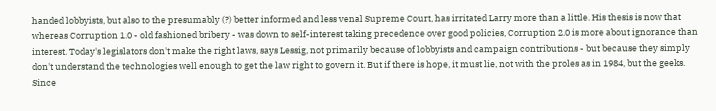handed lobbyists, but also to the presumably (?) better informed and less venal Supreme Court, has irritated Larry more than a little. His thesis is now that whereas Corruption 1.0 - old fashioned bribery - was down to self-interest taking precedence over good policies, Corruption 2.0 is more about ignorance than interest. Today's legislators don't make the right laws, says Lessig, not primarily because of lobbyists and campaign contributions - but because they simply don't understand the technologies well enough to get the law right to govern it. But if there is hope, it must lie, not with the proles as in 1984, but the geeks. Since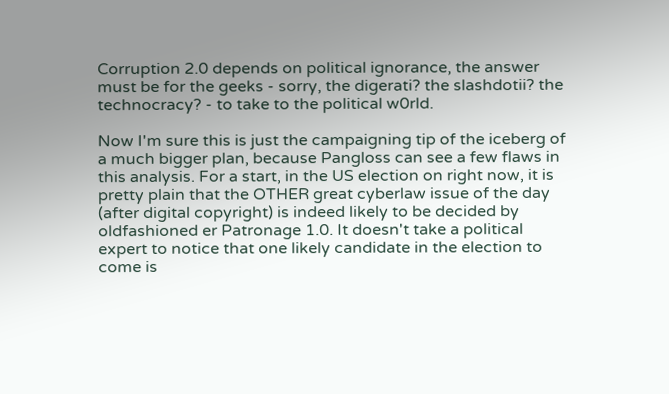Corruption 2.0 depends on political ignorance, the answer must be for the geeks - sorry, the digerati? the slashdotii? the technocracy? - to take to the political w0rld.

Now I'm sure this is just the campaigning tip of the iceberg of a much bigger plan, because Pangloss can see a few flaws in this analysis. For a start, in the US election on right now, it is pretty plain that the OTHER great cyberlaw issue of the day (after digital copyright) is indeed likely to be decided by oldfashioned er Patronage 1.0. It doesn't take a political expert to notice that one likely candidate in the election to come is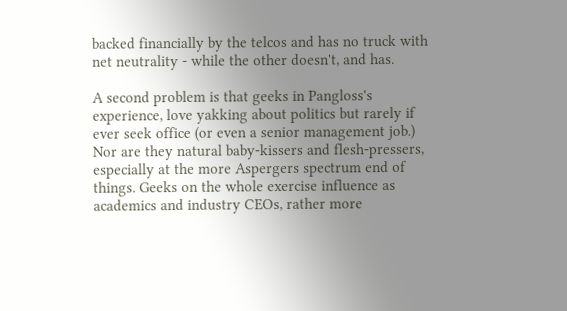backed financially by the telcos and has no truck with net neutrality - while the other doesn't, and has.

A second problem is that geeks in Pangloss's experience, love yakking about politics but rarely if ever seek office (or even a senior management job.) Nor are they natural baby-kissers and flesh-pressers, especially at the more Aspergers spectrum end of things. Geeks on the whole exercise influence as academics and industry CEOs, rather more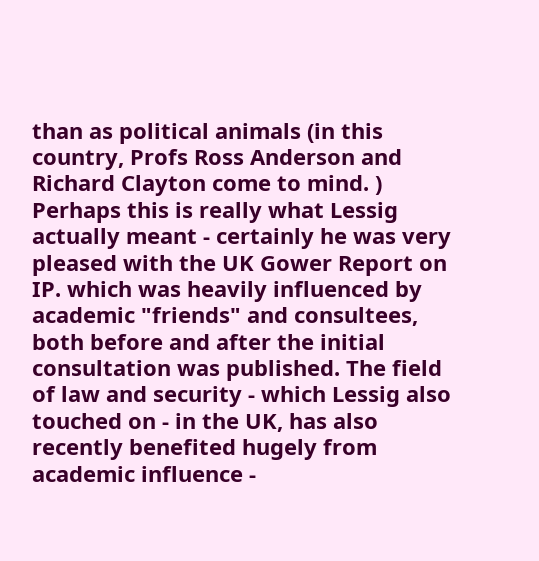than as political animals (in this country, Profs Ross Anderson and Richard Clayton come to mind. ) Perhaps this is really what Lessig actually meant - certainly he was very pleased with the UK Gower Report on IP. which was heavily influenced by academic "friends" and consultees, both before and after the initial consultation was published. The field of law and security - which Lessig also touched on - in the UK, has also recently benefited hugely from academic influence -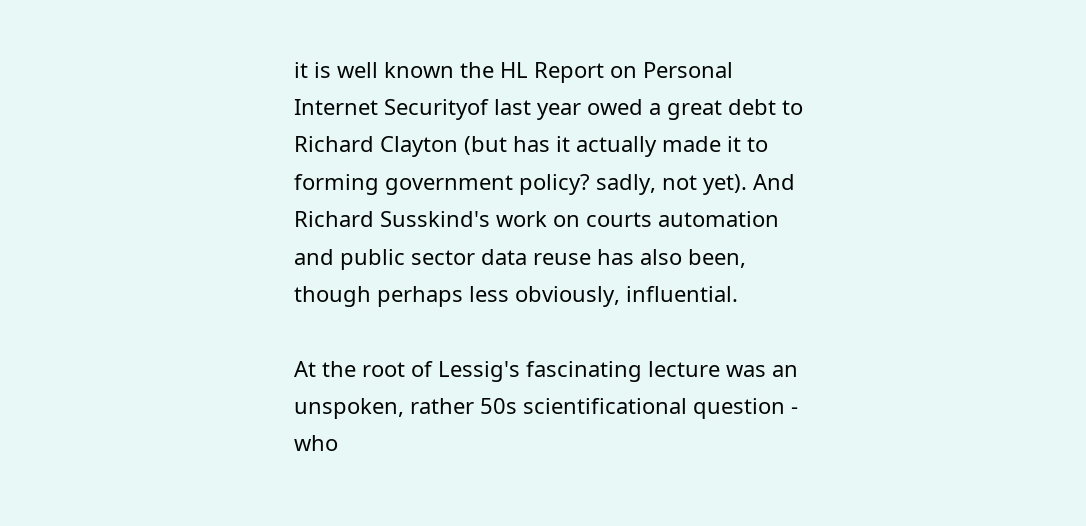it is well known the HL Report on Personal Internet Securityof last year owed a great debt to Richard Clayton (but has it actually made it to forming government policy? sadly, not yet). And Richard Susskind's work on courts automation and public sector data reuse has also been, though perhaps less obviously, influential.

At the root of Lessig's fascinating lecture was an unspoken, rather 50s scientificational question - who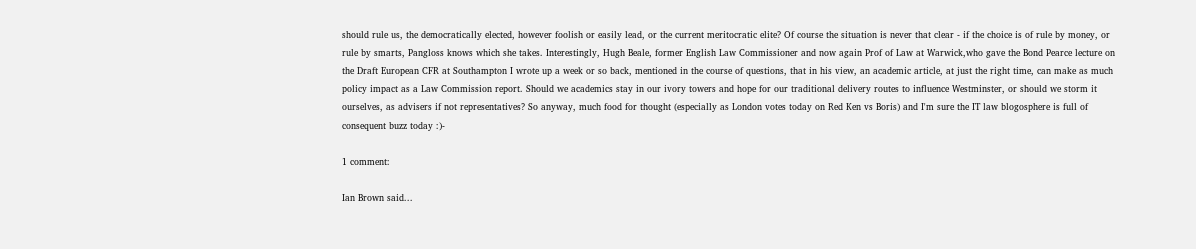should rule us, the democratically elected, however foolish or easily lead, or the current meritocratic elite? Of course the situation is never that clear - if the choice is of rule by money, or rule by smarts, Pangloss knows which she takes. Interestingly, Hugh Beale, former English Law Commissioner and now again Prof of Law at Warwick,who gave the Bond Pearce lecture on the Draft European CFR at Southampton I wrote up a week or so back, mentioned in the course of questions, that in his view, an academic article, at just the right time, can make as much policy impact as a Law Commission report. Should we academics stay in our ivory towers and hope for our traditional delivery routes to influence Westminster, or should we storm it ourselves, as advisers if not representatives? So anyway, much food for thought (especially as London votes today on Red Ken vs Boris) and I'm sure the IT law blogosphere is full of consequent buzz today :)-

1 comment:

Ian Brown said...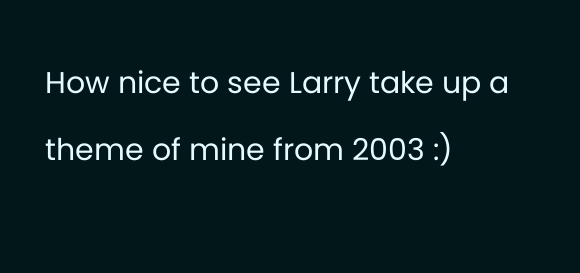How nice to see Larry take up a theme of mine from 2003 :)